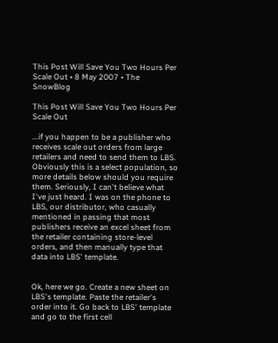This Post Will Save You Two Hours Per Scale Out • 8 May 2007 • The SnowBlog

This Post Will Save You Two Hours Per Scale Out

...if you happen to be a publisher who receives scale out orders from large retailers and need to send them to LBS. Obviously this is a select population, so more details below should you require them. Seriously, I can't believe what I've just heard. I was on the phone to LBS, our distributor, who casually mentioned in passing that most publishers receive an excel sheet from the retailer containing store-level orders, and then manually type that data into LBS' template.


Ok, here we go. Create a new sheet on LBS's template. Paste the retailer's order into it. Go back to LBS' template and go to the first cell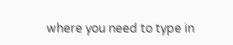where you need to type in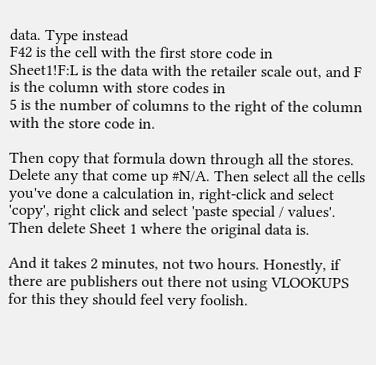data. Type instead
F42 is the cell with the first store code in
Sheet1!F:L is the data with the retailer scale out, and F is the column with store codes in
5 is the number of columns to the right of the column with the store code in.

Then copy that formula down through all the stores. Delete any that come up #N/A. Then select all the cells you've done a calculation in, right-click and select 'copy', right click and select 'paste special / values'. Then delete Sheet 1 where the original data is.

And it takes 2 minutes, not two hours. Honestly, if there are publishers out there not using VLOOKUPS for this they should feel very foolish.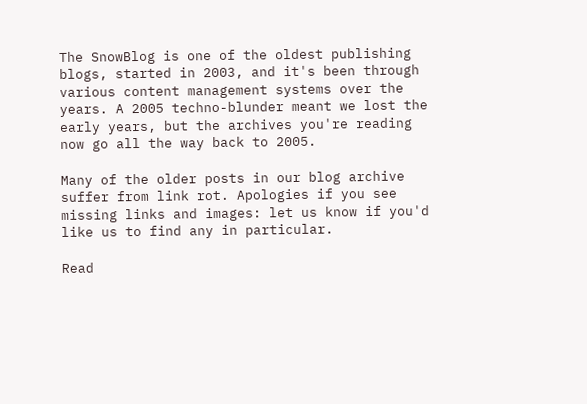The SnowBlog is one of the oldest publishing blogs, started in 2003, and it's been through various content management systems over the years. A 2005 techno-blunder meant we lost the early years, but the archives you're reading now go all the way back to 2005.

Many of the older posts in our blog archive suffer from link rot. Apologies if you see missing links and images: let us know if you'd like us to find any in particular.

Read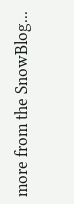more from the SnowBlog...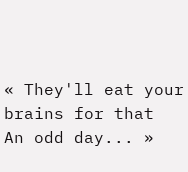« They'll eat your brains for that
An odd day... »